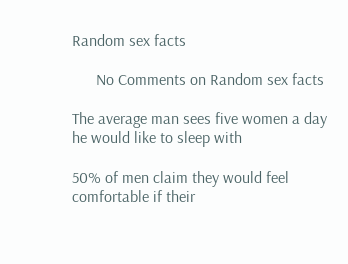Random sex facts

      No Comments on Random sex facts

The average man sees five women a day he would like to sleep with

50% of men claim they would feel comfortable if their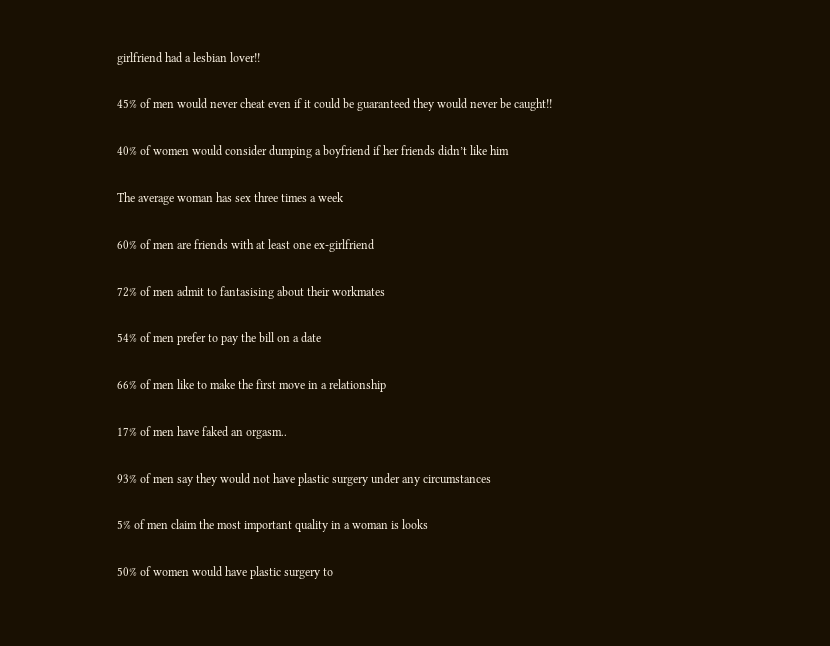girlfriend had a lesbian lover!!

45% of men would never cheat even if it could be guaranteed they would never be caught!!

40% of women would consider dumping a boyfriend if her friends didn’t like him

The average woman has sex three times a week

60% of men are friends with at least one ex-girlfriend

72% of men admit to fantasising about their workmates

54% of men prefer to pay the bill on a date

66% of men like to make the first move in a relationship

17% of men have faked an orgasm..

93% of men say they would not have plastic surgery under any circumstances

5% of men claim the most important quality in a woman is looks

50% of women would have plastic surgery to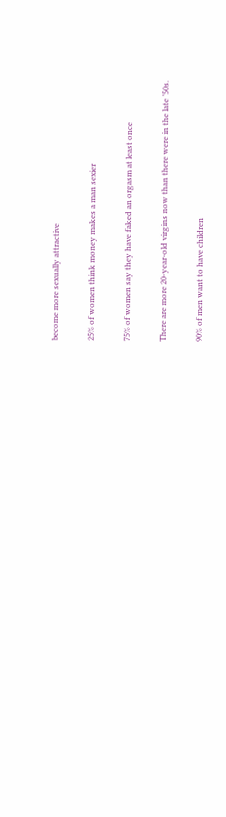become more sexually attractive

25% of women think money makes a man sexier

75% of women say they have faked an orgasm at least once

There are more 20-year-old virgins now than there were in the late ’50s.

90% of men want to have children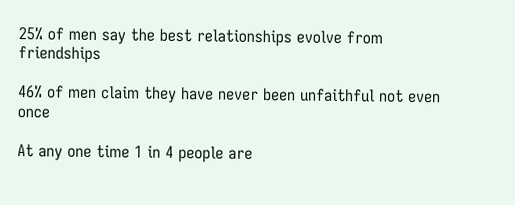25% of men say the best relationships evolve from friendships

46% of men claim they have never been unfaithful not even once

At any one time 1 in 4 people are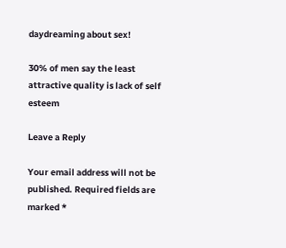daydreaming about sex!

30% of men say the least attractive quality is lack of self esteem

Leave a Reply

Your email address will not be published. Required fields are marked *